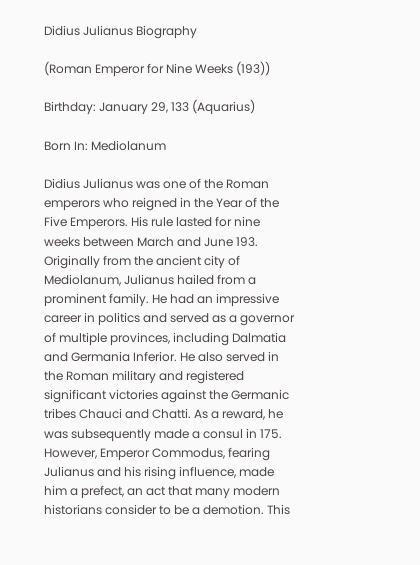Didius Julianus Biography

(Roman Emperor for Nine Weeks (193))

Birthday: January 29, 133 (Aquarius)

Born In: Mediolanum

Didius Julianus was one of the Roman emperors who reigned in the Year of the Five Emperors. His rule lasted for nine weeks between March and June 193. Originally from the ancient city of Mediolanum, Julianus hailed from a prominent family. He had an impressive career in politics and served as a governor of multiple provinces, including Dalmatia and Germania Inferior. He also served in the Roman military and registered significant victories against the Germanic tribes Chauci and Chatti. As a reward, he was subsequently made a consul in 175. However, Emperor Commodus, fearing Julianus and his rising influence, made him a prefect, an act that many modern historians consider to be a demotion. This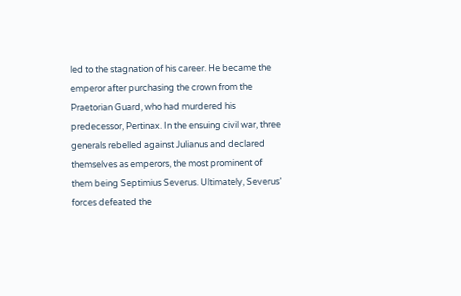led to the stagnation of his career. He became the emperor after purchasing the crown from the Praetorian Guard, who had murdered his predecessor, Pertinax. In the ensuing civil war, three generals rebelled against Julianus and declared themselves as emperors, the most prominent of them being Septimius Severus. Ultimately, Severus’ forces defeated the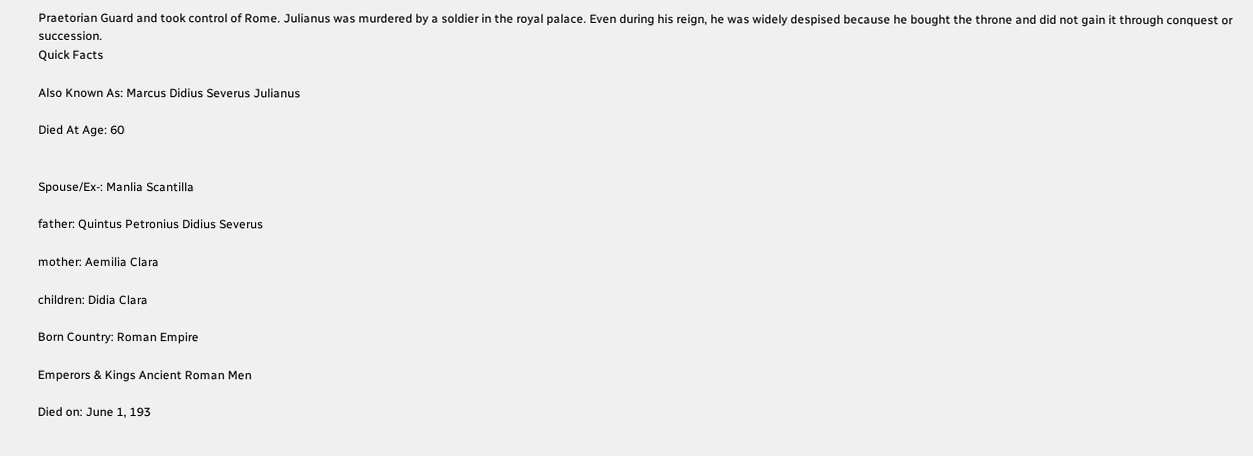Praetorian Guard and took control of Rome. Julianus was murdered by a soldier in the royal palace. Even during his reign, he was widely despised because he bought the throne and did not gain it through conquest or succession.
Quick Facts

Also Known As: Marcus Didius Severus Julianus

Died At Age: 60


Spouse/Ex-: Manlia Scantilla

father: Quintus Petronius Didius Severus

mother: Aemilia Clara

children: Didia Clara

Born Country: Roman Empire

Emperors & Kings Ancient Roman Men

Died on: June 1, 193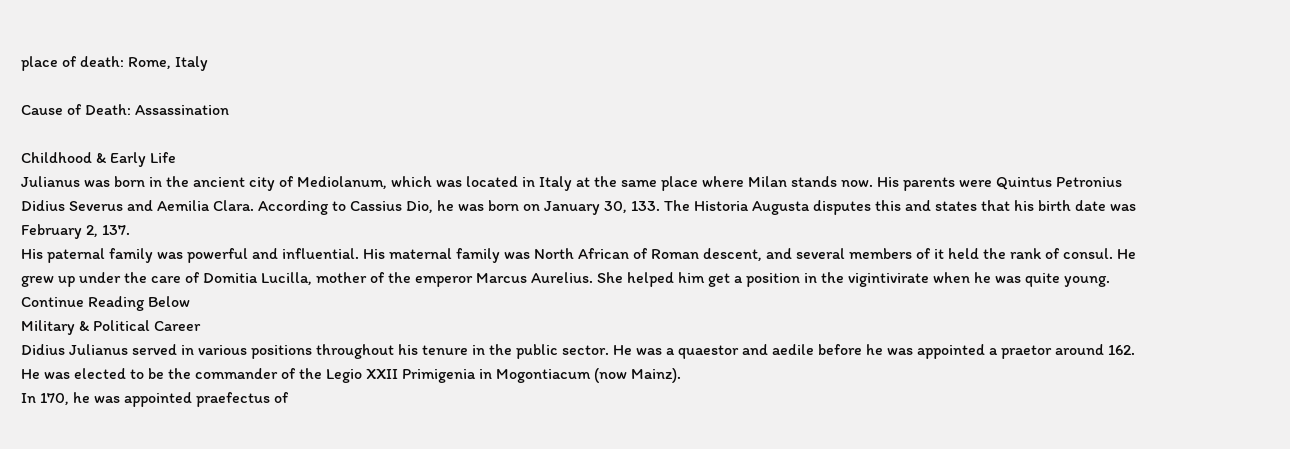place of death: Rome, Italy

Cause of Death: Assassination

Childhood & Early Life
Julianus was born in the ancient city of Mediolanum, which was located in Italy at the same place where Milan stands now. His parents were Quintus Petronius Didius Severus and Aemilia Clara. According to Cassius Dio, he was born on January 30, 133. The Historia Augusta disputes this and states that his birth date was February 2, 137.
His paternal family was powerful and influential. His maternal family was North African of Roman descent, and several members of it held the rank of consul. He grew up under the care of Domitia Lucilla, mother of the emperor Marcus Aurelius. She helped him get a position in the vigintivirate when he was quite young.
Continue Reading Below
Military & Political Career
Didius Julianus served in various positions throughout his tenure in the public sector. He was a quaestor and aedile before he was appointed a praetor around 162. He was elected to be the commander of the Legio XXII Primigenia in Mogontiacum (now Mainz).
In 170, he was appointed praefectus of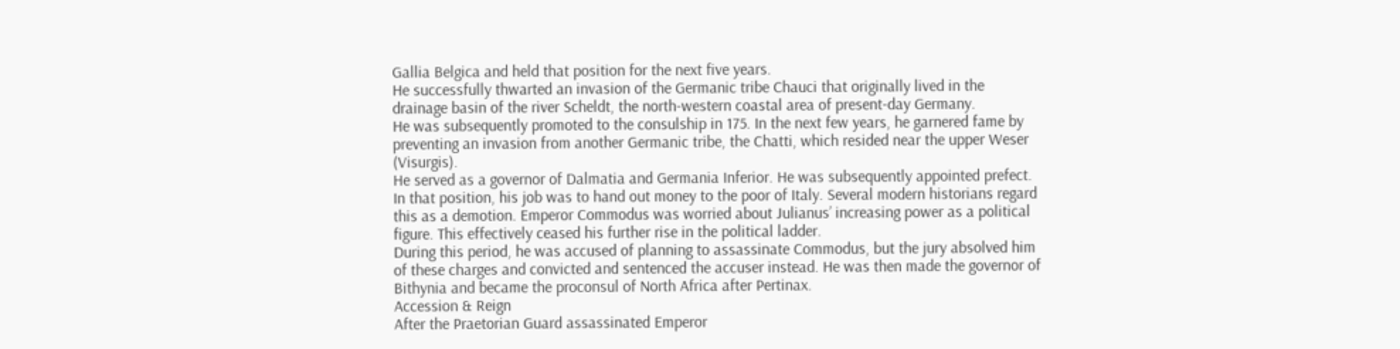Gallia Belgica and held that position for the next five years.
He successfully thwarted an invasion of the Germanic tribe Chauci that originally lived in the drainage basin of the river Scheldt, the north-western coastal area of present-day Germany.
He was subsequently promoted to the consulship in 175. In the next few years, he garnered fame by preventing an invasion from another Germanic tribe, the Chatti, which resided near the upper Weser (Visurgis).
He served as a governor of Dalmatia and Germania Inferior. He was subsequently appointed prefect. In that position, his job was to hand out money to the poor of Italy. Several modern historians regard this as a demotion. Emperor Commodus was worried about Julianus’ increasing power as a political figure. This effectively ceased his further rise in the political ladder.
During this period, he was accused of planning to assassinate Commodus, but the jury absolved him of these charges and convicted and sentenced the accuser instead. He was then made the governor of Bithynia and became the proconsul of North Africa after Pertinax.
Accession & Reign
After the Praetorian Guard assassinated Emperor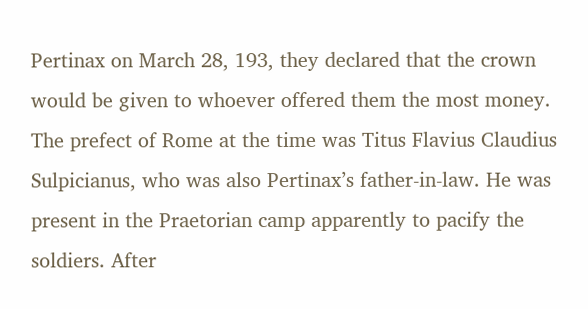Pertinax on March 28, 193, they declared that the crown would be given to whoever offered them the most money. The prefect of Rome at the time was Titus Flavius Claudius Sulpicianus, who was also Pertinax’s father-in-law. He was present in the Praetorian camp apparently to pacify the soldiers. After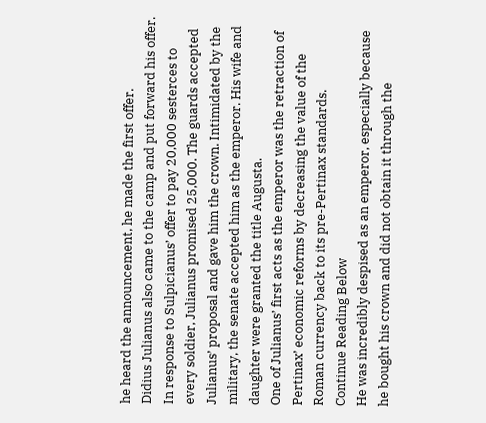he heard the announcement, he made the first offer.
Didius Julianus also came to the camp and put forward his offer. In response to Sulpicianus’ offer to pay 20,000 sesterces to every soldier, Julianus promised 25,000. The guards accepted Julianus’ proposal and gave him the crown. Intimidated by the military, the senate accepted him as the emperor. His wife and daughter were granted the title Augusta.
One of Julianus’ first acts as the emperor was the retraction of Pertinax’ economic reforms by decreasing the value of the Roman currency back to its pre-Pertinax standards.
Continue Reading Below
He was incredibly despised as an emperor, especially because he bought his crown and did not obtain it through the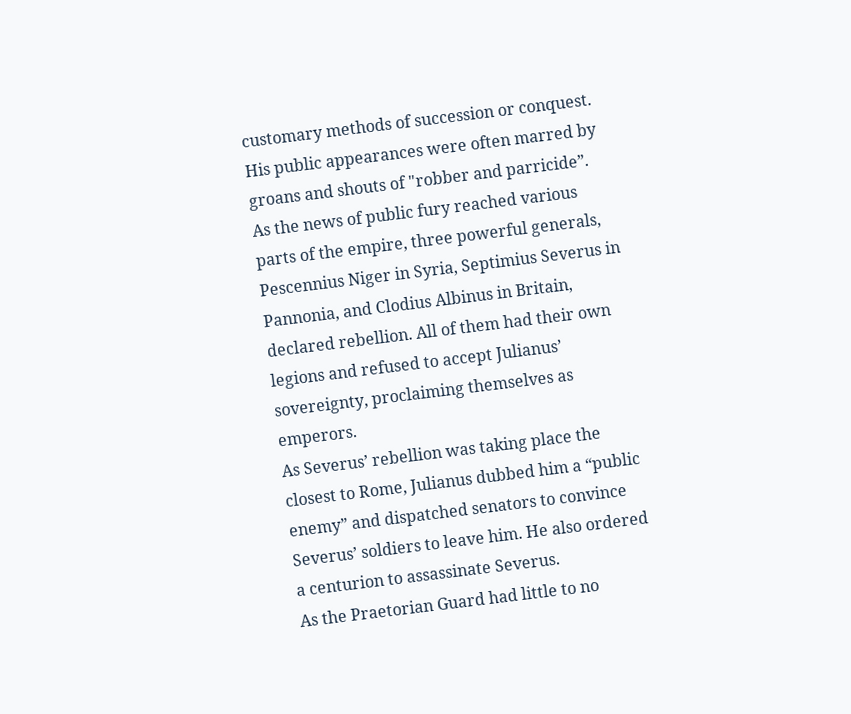customary methods of succession or conquest. His public appearances were often marred by groans and shouts of "robber and parricide”.
As the news of public fury reached various parts of the empire, three powerful generals, Pescennius Niger in Syria, Septimius Severus in Pannonia, and Clodius Albinus in Britain, declared rebellion. All of them had their own legions and refused to accept Julianus’ sovereignty, proclaiming themselves as emperors.
As Severus’ rebellion was taking place the closest to Rome, Julianus dubbed him a “public enemy” and dispatched senators to convince Severus’ soldiers to leave him. He also ordered a centurion to assassinate Severus.
As the Praetorian Guard had little to no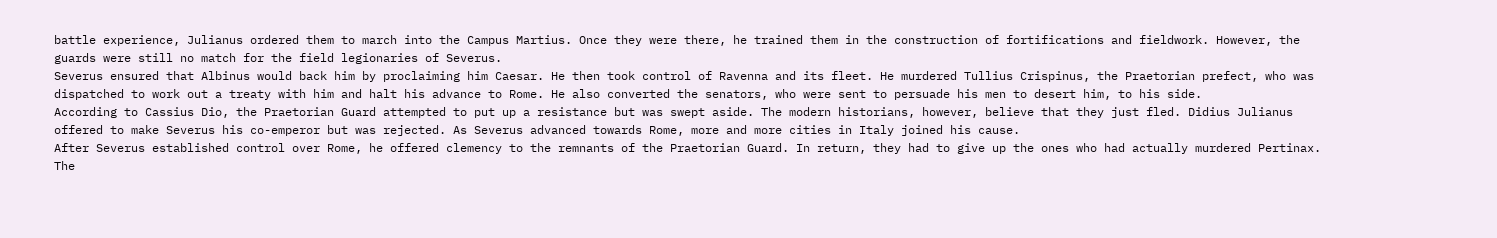battle experience, Julianus ordered them to march into the Campus Martius. Once they were there, he trained them in the construction of fortifications and fieldwork. However, the guards were still no match for the field legionaries of Severus.
Severus ensured that Albinus would back him by proclaiming him Caesar. He then took control of Ravenna and its fleet. He murdered Tullius Crispinus, the Praetorian prefect, who was dispatched to work out a treaty with him and halt his advance to Rome. He also converted the senators, who were sent to persuade his men to desert him, to his side.
According to Cassius Dio, the Praetorian Guard attempted to put up a resistance but was swept aside. The modern historians, however, believe that they just fled. Didius Julianus offered to make Severus his co-emperor but was rejected. As Severus advanced towards Rome, more and more cities in Italy joined his cause.
After Severus established control over Rome, he offered clemency to the remnants of the Praetorian Guard. In return, they had to give up the ones who had actually murdered Pertinax. The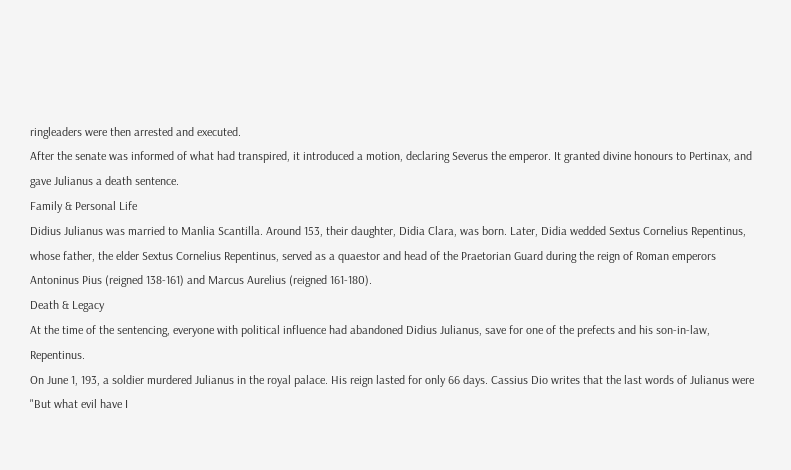ringleaders were then arrested and executed.
After the senate was informed of what had transpired, it introduced a motion, declaring Severus the emperor. It granted divine honours to Pertinax, and gave Julianus a death sentence.
Family & Personal Life
Didius Julianus was married to Manlia Scantilla. Around 153, their daughter, Didia Clara, was born. Later, Didia wedded Sextus Cornelius Repentinus, whose father, the elder Sextus Cornelius Repentinus, served as a quaestor and head of the Praetorian Guard during the reign of Roman emperors Antoninus Pius (reigned 138-161) and Marcus Aurelius (reigned 161-180).
Death & Legacy
At the time of the sentencing, everyone with political influence had abandoned Didius Julianus, save for one of the prefects and his son-in-law, Repentinus.
On June 1, 193, a soldier murdered Julianus in the royal palace. His reign lasted for only 66 days. Cassius Dio writes that the last words of Julianus were "But what evil have I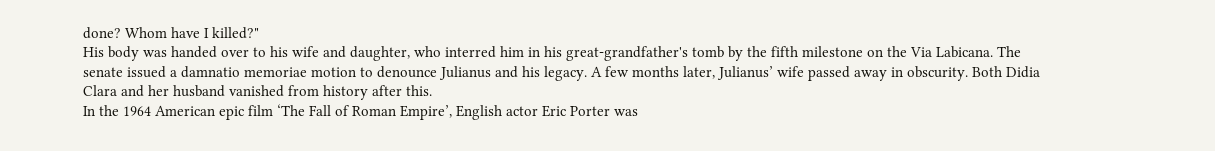done? Whom have I killed?"
His body was handed over to his wife and daughter, who interred him in his great-grandfather's tomb by the fifth milestone on the Via Labicana. The senate issued a damnatio memoriae motion to denounce Julianus and his legacy. A few months later, Julianus’ wife passed away in obscurity. Both Didia Clara and her husband vanished from history after this.
In the 1964 American epic film ‘The Fall of Roman Empire’, English actor Eric Porter was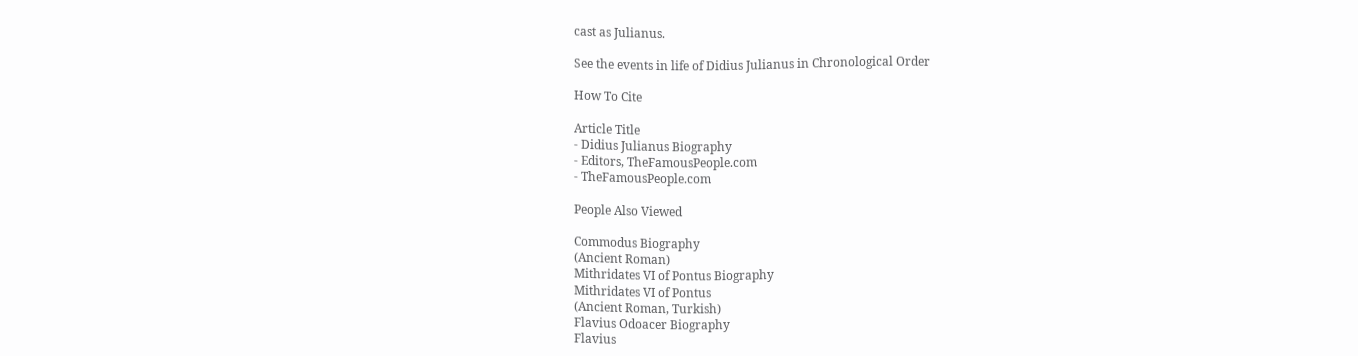cast as Julianus.

See the events in life of Didius Julianus in Chronological Order

How To Cite

Article Title
- Didius Julianus Biography
- Editors, TheFamousPeople.com
- TheFamousPeople.com

People Also Viewed

Commodus Biography
(Ancient Roman)
Mithridates VI of Pontus Biography
Mithridates VI of Pontus
(Ancient Roman, Turkish)
Flavius Odoacer Biography
Flavius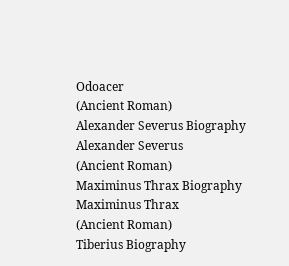Odoacer
(Ancient Roman)
Alexander Severus Biography
Alexander Severus
(Ancient Roman)
Maximinus Thrax Biography
Maximinus Thrax
(Ancient Roman)
Tiberius Biography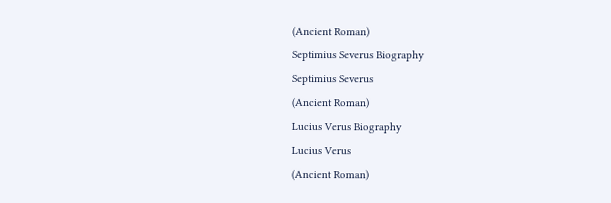(Ancient Roman)
Septimius Severus Biography
Septimius Severus
(Ancient Roman)
Lucius Verus Biography
Lucius Verus
(Ancient Roman)